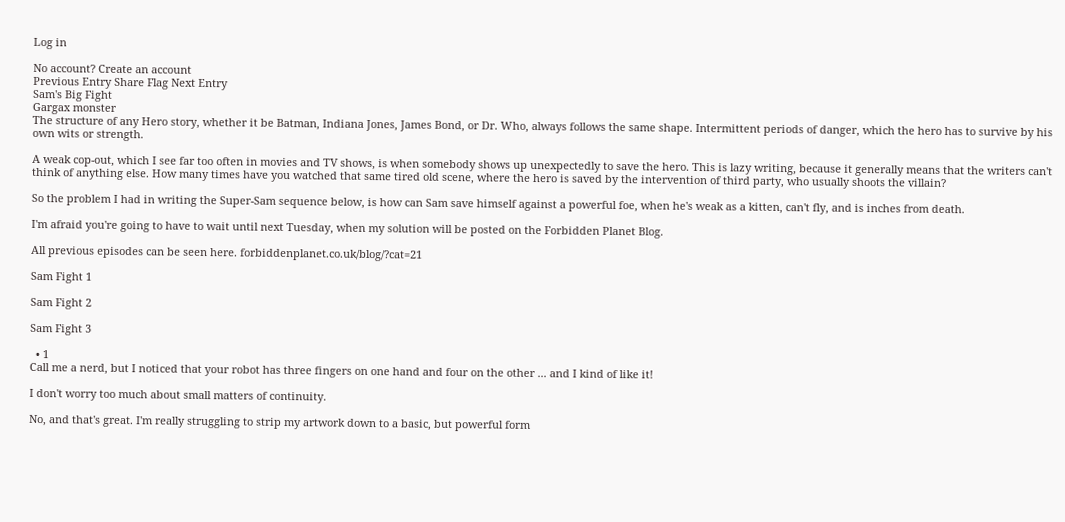Log in

No account? Create an account
Previous Entry Share Flag Next Entry
Sam's Big Fight
Gargax monster
The structure of any Hero story, whether it be Batman, Indiana Jones, James Bond, or Dr. Who, always follows the same shape. Intermittent periods of danger, which the hero has to survive by his own wits or strength.

A weak cop-out, which I see far too often in movies and TV shows, is when somebody shows up unexpectedly to save the hero. This is lazy writing, because it generally means that the writers can't think of anything else. How many times have you watched that same tired old scene, where the hero is saved by the intervention of third party, who usually shoots the villain?

So the problem I had in writing the Super-Sam sequence below, is how can Sam save himself against a powerful foe, when he's weak as a kitten, can't fly, and is inches from death.

I'm afraid you're going to have to wait until next Tuesday, when my solution will be posted on the Forbidden Planet Blog.

All previous episodes can be seen here. forbiddenplanet.co.uk/blog/?cat=21

Sam Fight 1

Sam Fight 2

Sam Fight 3

  • 1
Call me a nerd, but I noticed that your robot has three fingers on one hand and four on the other ... and I kind of like it!

I don't worry too much about small matters of continuity.

No, and that's great. I'm really struggling to strip my artwork down to a basic, but powerful form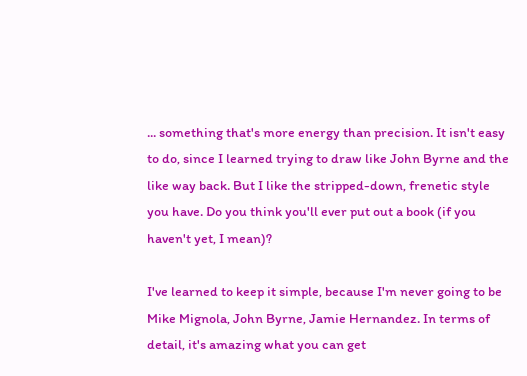... something that's more energy than precision. It isn't easy to do, since I learned trying to draw like John Byrne and the like way back. But I like the stripped-down, frenetic style you have. Do you think you'll ever put out a book (if you haven't yet, I mean)?

I've learned to keep it simple, because I'm never going to be Mike Mignola, John Byrne, Jamie Hernandez. In terms of detail, it's amazing what you can get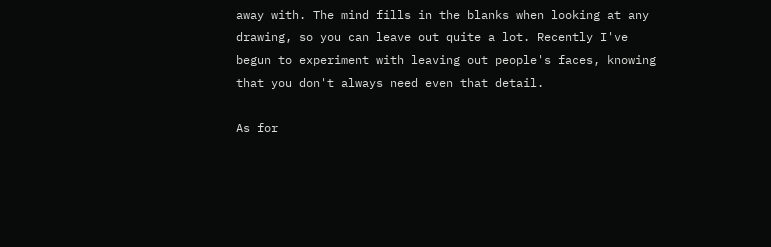away with. The mind fills in the blanks when looking at any drawing, so you can leave out quite a lot. Recently I've begun to experiment with leaving out people's faces, knowing that you don't always need even that detail.

As for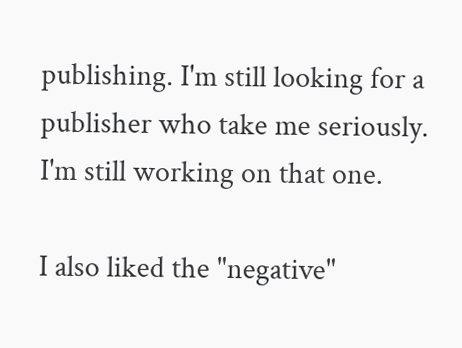publishing. I'm still looking for a publisher who take me seriously. I'm still working on that one.

I also liked the "negative"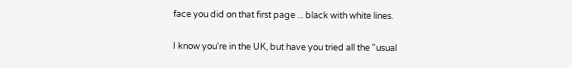face you did on that first page ... black with white lines.

I know you're in the UK, but have you tried all the "usual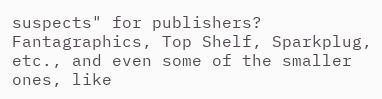suspects" for publishers? Fantagraphics, Top Shelf, Sparkplug, etc., and even some of the smaller ones, like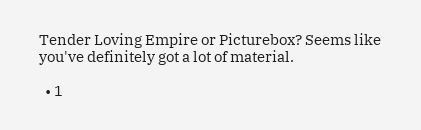Tender Loving Empire or Picturebox? Seems like you've definitely got a lot of material.

  • 1